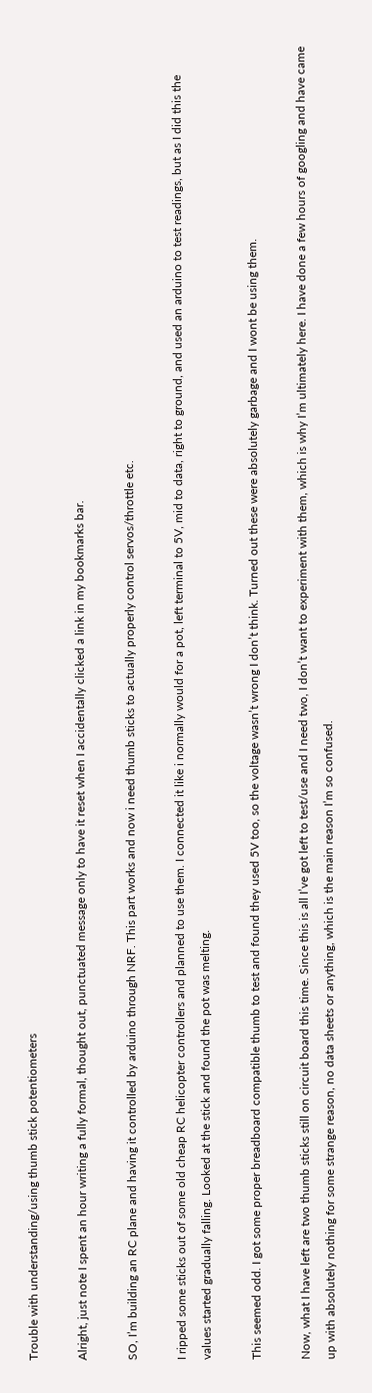Trouble with understanding/using thumb stick potentiometers

Alright, just note I spent an hour writing a fully formal, thought out, punctuated message only to have it reset when I accidentally clicked a link in my bookmarks bar.

SO, I’m building an RC plane and having it controlled by arduino through NRF. This part works and now i need thumb sticks to actually properly control servos/throttle etc.

I ripped some sticks out of some old cheap RC helicopter controllers and planned to use them. I connected it like i normally would for a pot, left terminal to 5V, mid to data, right to ground, and used an arduino to test readings, but as I did this the values started gradually falling. Looked at the stick and found the pot was melting.

This seemed odd. I got some proper breadboard compatible thumb to test and found they used 5V too, so the voltage wasn’t wrong I don’t think. Turned out these were absolutely garbage and I wont be using them.

Now, what I have left are two thumb sticks still on circuit board this time. Since this is all I’ve got left to test/use and I need two, I don’t want to experiment with them, which is why I’m ultimately here. I have done a few hours of googling and have came up with absolutely nothing for some strange reason, no data sheets or anything, which is the main reason I’m so confused.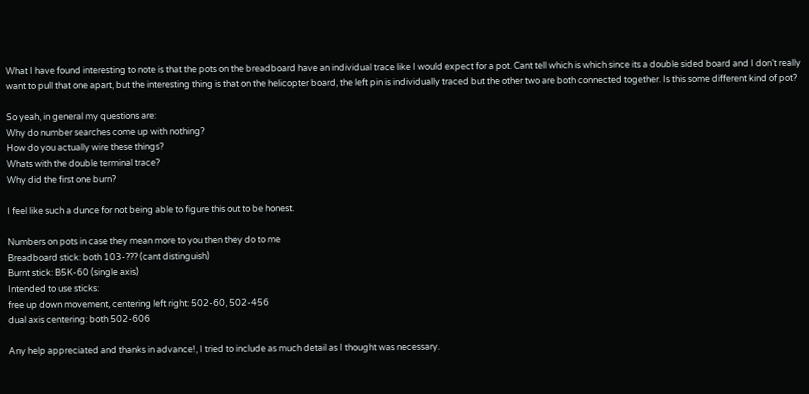What I have found interesting to note is that the pots on the breadboard have an individual trace like I would expect for a pot. Cant tell which is which since its a double sided board and I don’t really want to pull that one apart, but the interesting thing is that on the helicopter board, the left pin is individually traced but the other two are both connected together. Is this some different kind of pot?

So yeah, in general my questions are:
Why do number searches come up with nothing?
How do you actually wire these things?
Whats with the double terminal trace?
Why did the first one burn?

I feel like such a dunce for not being able to figure this out to be honest.

Numbers on pots in case they mean more to you then they do to me
Breadboard stick: both 103-??? (cant distinguish)
Burnt stick: B5K-60 (single axis)
Intended to use sticks:
free up down movement, centering left right: 502-60, 502-456
dual axis centering: both 502-606

Any help appreciated and thanks in advance!, I tried to include as much detail as I thought was necessary.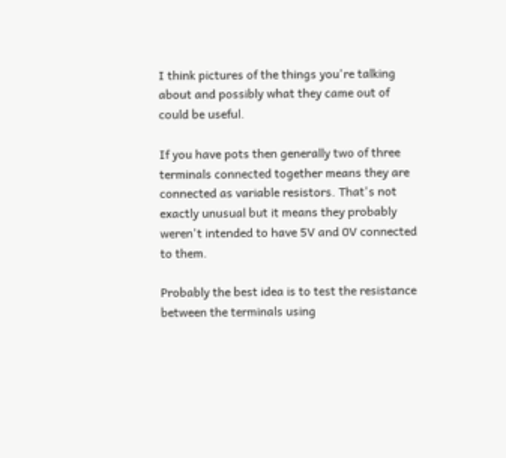I think pictures of the things you're talking about and possibly what they came out of could be useful.

If you have pots then generally two of three terminals connected together means they are connected as variable resistors. That's not exactly unusual but it means they probably weren't intended to have 5V and 0V connected to them.

Probably the best idea is to test the resistance between the terminals using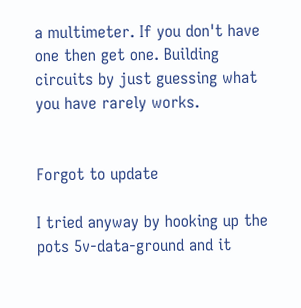a multimeter. If you don't have one then get one. Building circuits by just guessing what you have rarely works.


Forgot to update

I tried anyway by hooking up the pots 5v-data-ground and it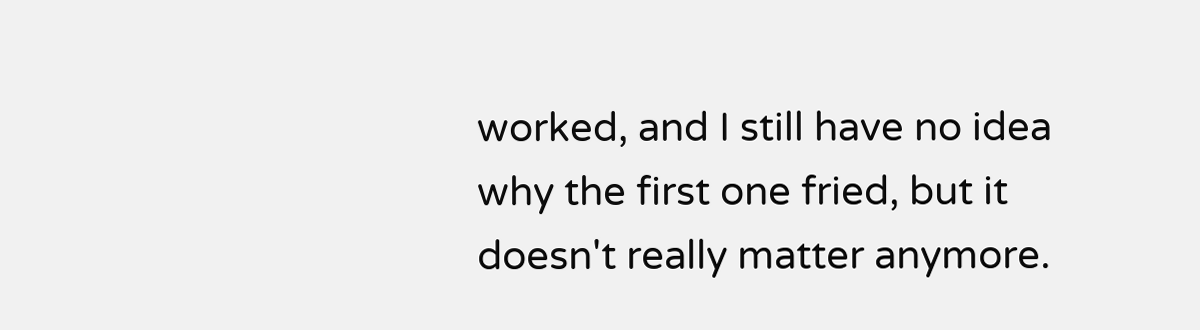worked, and I still have no idea why the first one fried, but it doesn't really matter anymore.